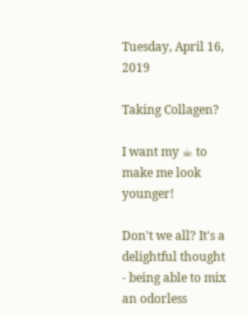Tuesday, April 16, 2019

Taking Collagen?

I want my ☕ to make me look younger!

Don't we all? It's a delightful thought - being able to mix an odorless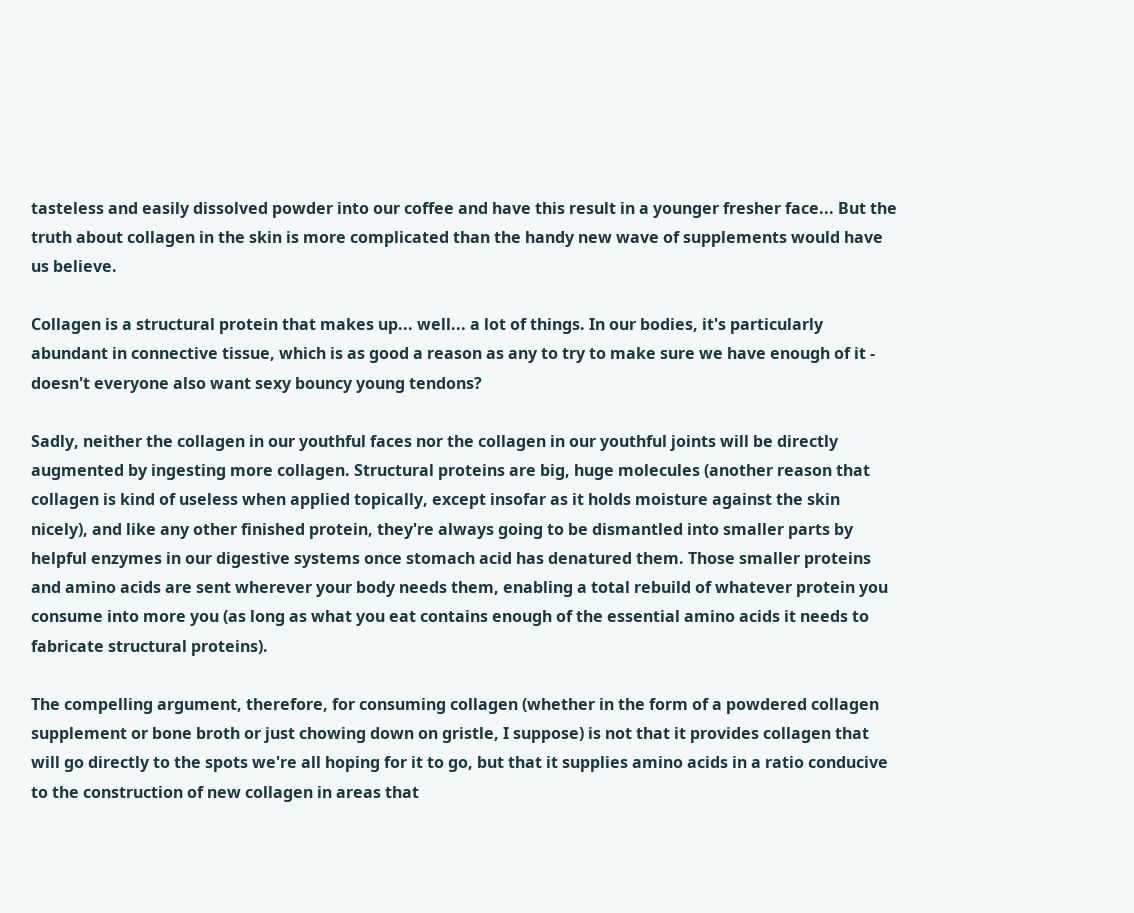tasteless and easily dissolved powder into our coffee and have this result in a younger fresher face... But the truth about collagen in the skin is more complicated than the handy new wave of supplements would have us believe.

Collagen is a structural protein that makes up... well... a lot of things. In our bodies, it's particularly abundant in connective tissue, which is as good a reason as any to try to make sure we have enough of it - doesn't everyone also want sexy bouncy young tendons?

Sadly, neither the collagen in our youthful faces nor the collagen in our youthful joints will be directly augmented by ingesting more collagen. Structural proteins are big, huge molecules (another reason that collagen is kind of useless when applied topically, except insofar as it holds moisture against the skin nicely), and like any other finished protein, they're always going to be dismantled into smaller parts by helpful enzymes in our digestive systems once stomach acid has denatured them. Those smaller proteins and amino acids are sent wherever your body needs them, enabling a total rebuild of whatever protein you consume into more you (as long as what you eat contains enough of the essential amino acids it needs to fabricate structural proteins).

The compelling argument, therefore, for consuming collagen (whether in the form of a powdered collagen supplement or bone broth or just chowing down on gristle, I suppose) is not that it provides collagen that will go directly to the spots we're all hoping for it to go, but that it supplies amino acids in a ratio conducive to the construction of new collagen in areas that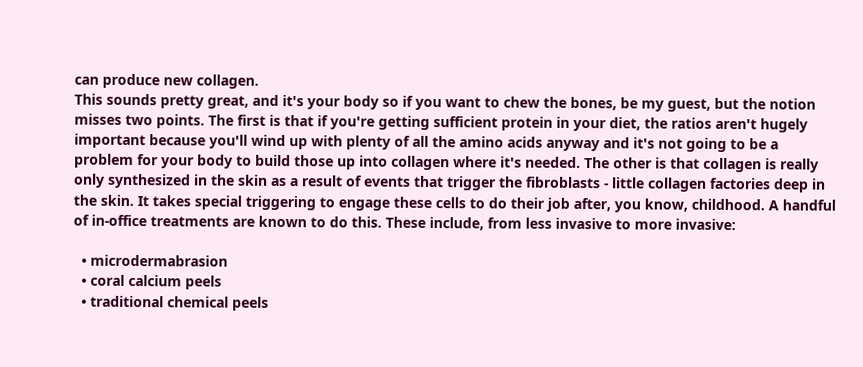can produce new collagen.
This sounds pretty great, and it's your body so if you want to chew the bones, be my guest, but the notion misses two points. The first is that if you're getting sufficient protein in your diet, the ratios aren't hugely important because you'll wind up with plenty of all the amino acids anyway and it's not going to be a problem for your body to build those up into collagen where it's needed. The other is that collagen is really only synthesized in the skin as a result of events that trigger the fibroblasts - little collagen factories deep in the skin. It takes special triggering to engage these cells to do their job after, you know, childhood. A handful of in-office treatments are known to do this. These include, from less invasive to more invasive:

  • microdermabrasion
  • coral calcium peels
  • traditional chemical peels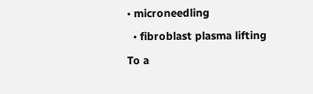• microneedling
  • fibroblast plasma lifting
To a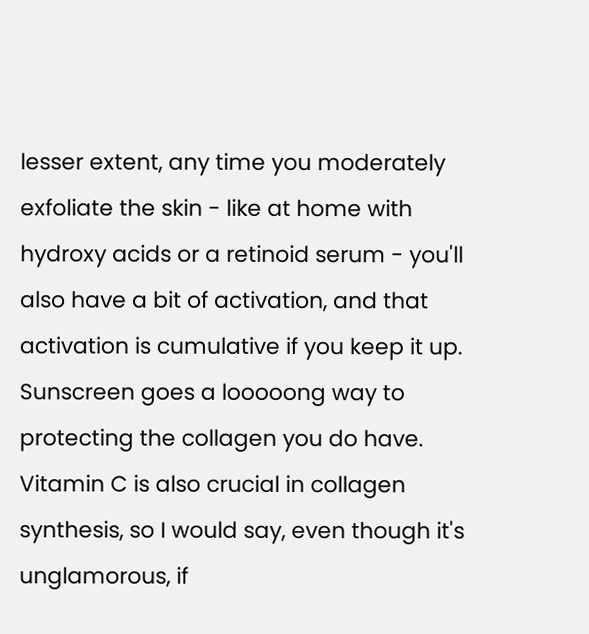lesser extent, any time you moderately exfoliate the skin - like at home with hydroxy acids or a retinoid serum - you'll also have a bit of activation, and that activation is cumulative if you keep it up. Sunscreen goes a looooong way to protecting the collagen you do have. Vitamin C is also crucial in collagen synthesis, so I would say, even though it's unglamorous, if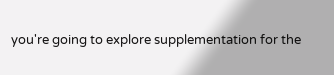you're going to explore supplementation for the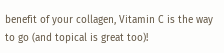benefit of your collagen, Vitamin C is the way to go (and topical is great too)!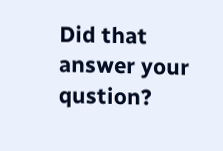Did that answer your qustion?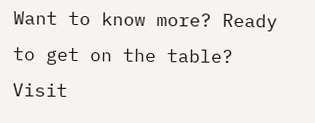Want to know more? Ready to get on the table? Visit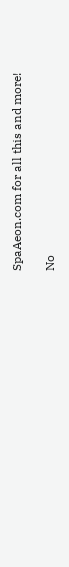SpaAeon.com for all this and more!

No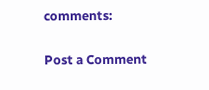comments:

Post a Comment